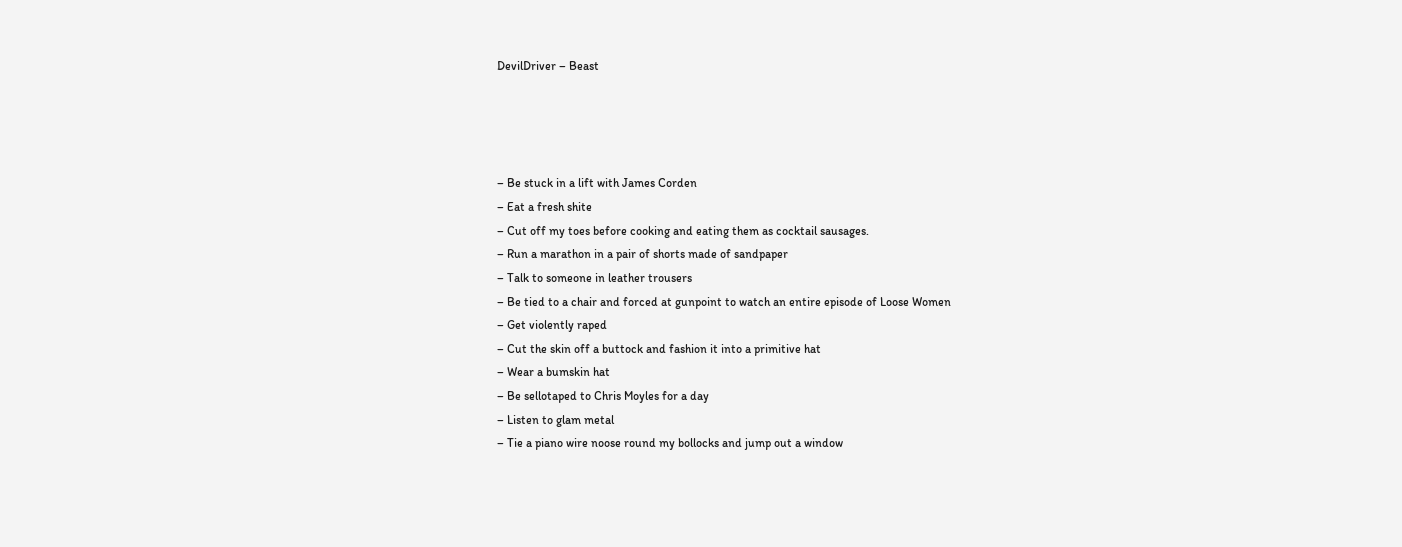DevilDriver – Beast




– Be stuck in a lift with James Corden
– Eat a fresh shite
– Cut off my toes before cooking and eating them as cocktail sausages.
– Run a marathon in a pair of shorts made of sandpaper
– Talk to someone in leather trousers
– Be tied to a chair and forced at gunpoint to watch an entire episode of Loose Women
– Get violently raped
– Cut the skin off a buttock and fashion it into a primitive hat
– Wear a bumskin hat
– Be sellotaped to Chris Moyles for a day
– Listen to glam metal
– Tie a piano wire noose round my bollocks and jump out a window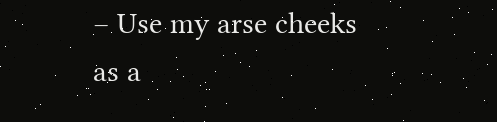– Use my arse cheeks as a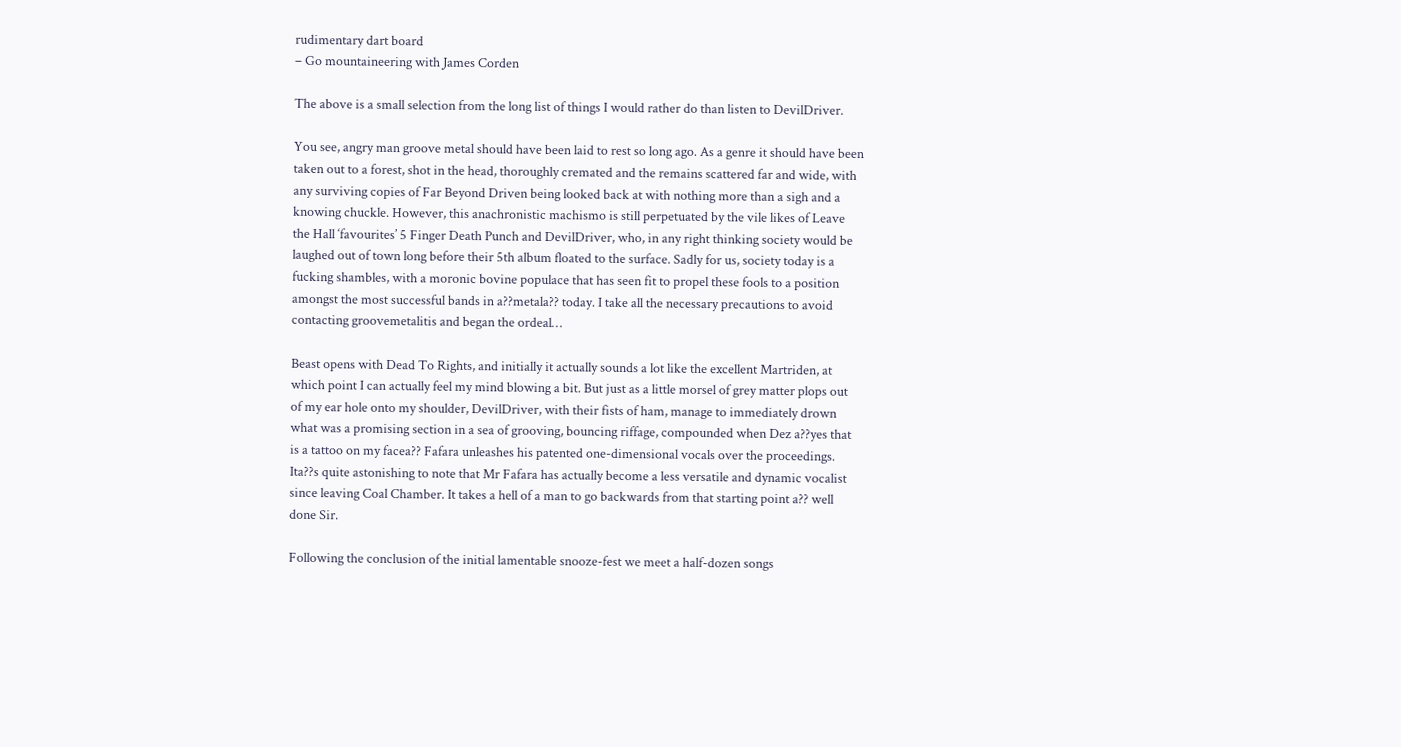rudimentary dart board
– Go mountaineering with James Corden

The above is a small selection from the long list of things I would rather do than listen to DevilDriver.

You see, angry man groove metal should have been laid to rest so long ago. As a genre it should have been taken out to a forest, shot in the head, thoroughly cremated and the remains scattered far and wide, with any surviving copies of Far Beyond Driven being looked back at with nothing more than a sigh and a knowing chuckle. However, this anachronistic machismo is still perpetuated by the vile likes of Leave the Hall ‘favourites’ 5 Finger Death Punch and DevilDriver, who, in any right thinking society would be laughed out of town long before their 5th album floated to the surface. Sadly for us, society today is a fucking shambles, with a moronic bovine populace that has seen fit to propel these fools to a position amongst the most successful bands in a??metala?? today. I take all the necessary precautions to avoid contacting groovemetalitis and began the ordeal…

Beast opens with Dead To Rights, and initially it actually sounds a lot like the excellent Martriden, at which point I can actually feel my mind blowing a bit. But just as a little morsel of grey matter plops out of my ear hole onto my shoulder, DevilDriver, with their fists of ham, manage to immediately drown what was a promising section in a sea of grooving, bouncing riffage, compounded when Dez a??yes that is a tattoo on my facea?? Fafara unleashes his patented one-dimensional vocals over the proceedings. Ita??s quite astonishing to note that Mr Fafara has actually become a less versatile and dynamic vocalist since leaving Coal Chamber. It takes a hell of a man to go backwards from that starting point a?? well done Sir.

Following the conclusion of the initial lamentable snooze-fest we meet a half-dozen songs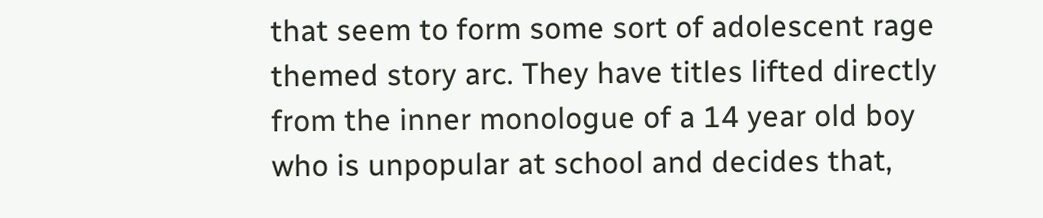that seem to form some sort of adolescent rage themed story arc. They have titles lifted directly from the inner monologue of a 14 year old boy who is unpopular at school and decides that,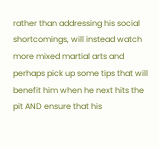rather than addressing his social shortcomings, will instead watch more mixed martial arts and perhaps pick up some tips that will benefit him when he next hits the pit AND ensure that his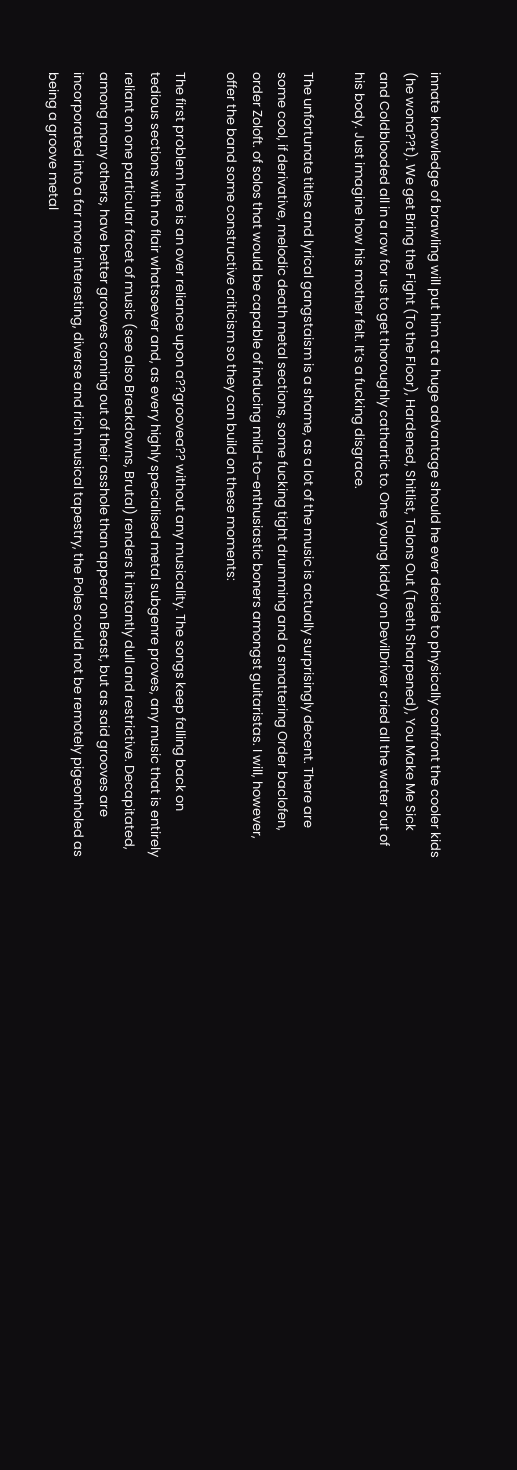innate knowledge of brawling will put him at a huge advantage should he ever decide to physically confront the cooler kids (he wona??t). We get Bring the Fight (To the Floor), Hardened, Shitlist, Talons Out (Teeth Sharpened), You Make Me Sick and Coldblooded all in a row for us to get thoroughly cathartic to. One young kiddy on DevilDriver cried all the water out of his body. Just imagine how his mother felt. It’s a fucking disgrace.

The unfortunate titles and lyrical gangstaism is a shame, as a lot of the music is actually surprisingly decent. There are some cool, if derivative, melodic death metal sections, some fucking tight drumming and a smattering Order baclofen, order Zoloft. of solos that would be capable of inducing mild-to-enthusiastic boners amongst guitaristas. I will, however, offer the band some constructive criticism so they can build on these moments:

The first problem here is an over reliance upon a??groovea?? without any musicality. The songs keep falling back on tedious sections with no flair whatsoever and, as every highly specialised metal subgenre proves, any music that is entirely reliant on one particular facet of music (see also Breakdowns, Brutal) renders it instantly dull and restrictive. Decapitated, among many others, have better grooves coming out of their asshole than appear on Beast, but as said grooves are incorporated into a far more interesting, diverse and rich musical tapestry, the Poles could not be remotely pigeonholed as being a groove metal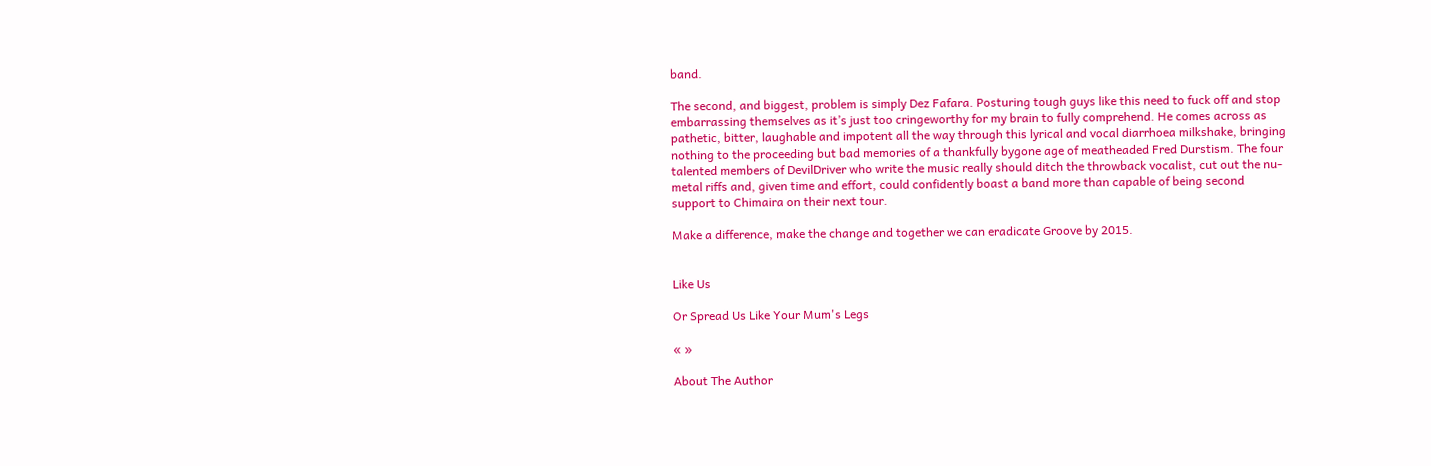band.

The second, and biggest, problem is simply Dez Fafara. Posturing tough guys like this need to fuck off and stop embarrassing themselves as it’s just too cringeworthy for my brain to fully comprehend. He comes across as pathetic, bitter, laughable and impotent all the way through this lyrical and vocal diarrhoea milkshake, bringing nothing to the proceeding but bad memories of a thankfully bygone age of meatheaded Fred Durstism. The four talented members of DevilDriver who write the music really should ditch the throwback vocalist, cut out the nu-metal riffs and, given time and effort, could confidently boast a band more than capable of being second support to Chimaira on their next tour.

Make a difference, make the change and together we can eradicate Groove by 2015.


Like Us

Or Spread Us Like Your Mum's Legs

« »

About The Author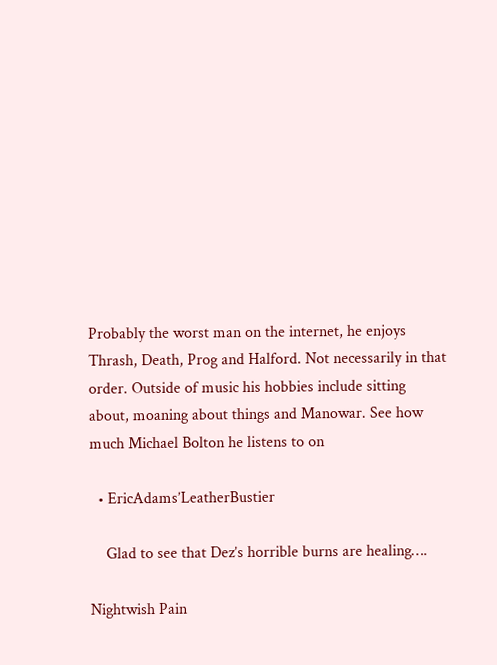Probably the worst man on the internet, he enjoys Thrash, Death, Prog and Halford. Not necessarily in that order. Outside of music his hobbies include sitting about, moaning about things and Manowar. See how much Michael Bolton he listens to on

  • EricAdams’LeatherBustier

    Glad to see that Dez’s horrible burns are healing….

Nightwish Pain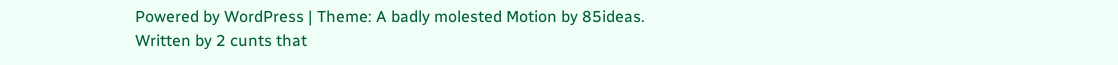Powered by WordPress | Theme: A badly molested Motion by 85ideas. Written by 2 cunts that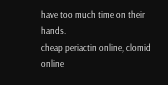have too much time on their hands.
cheap periactin online, clomid online